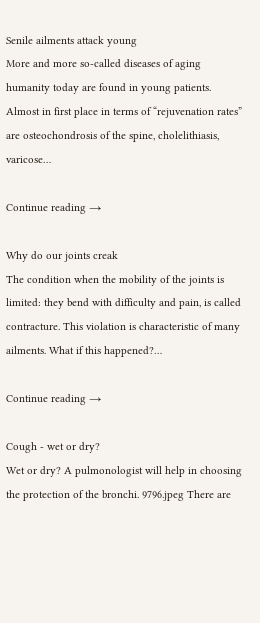Senile ailments attack young
More and more so-called diseases of aging humanity today are found in young patients. Almost in first place in terms of “rejuvenation rates” are osteochondrosis of the spine, cholelithiasis, varicose…

Continue reading →

Why do our joints creak
The condition when the mobility of the joints is limited: they bend with difficulty and pain, is called contracture. This violation is characteristic of many ailments. What if this happened?…

Continue reading →

Cough - wet or dry?
Wet or dry? A pulmonologist will help in choosing the protection of the bronchi. 9796.jpeg There are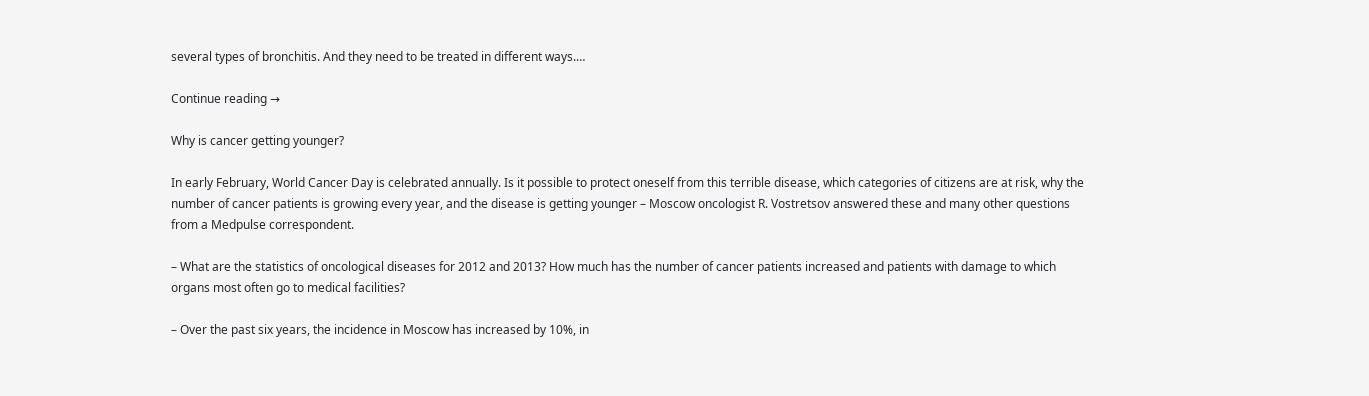several types of bronchitis. And they need to be treated in different ways.…

Continue reading →

Why is cancer getting younger?

In early February, World Cancer Day is celebrated annually. Is it possible to protect oneself from this terrible disease, which categories of citizens are at risk, why the number of cancer patients is growing every year, and the disease is getting younger – Moscow oncologist R. Vostretsov answered these and many other questions from a Medpulse correspondent.

– What are the statistics of oncological diseases for 2012 and 2013? How much has the number of cancer patients increased and patients with damage to which organs most often go to medical facilities?

– Over the past six years, the incidence in Moscow has increased by 10%, in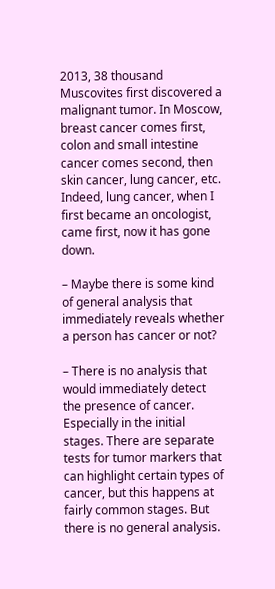2013, 38 thousand Muscovites first discovered a malignant tumor. In Moscow, breast cancer comes first, colon and small intestine cancer comes second, then skin cancer, lung cancer, etc. Indeed, lung cancer, when I first became an oncologist, came first, now it has gone down.

– Maybe there is some kind of general analysis that immediately reveals whether a person has cancer or not?

– There is no analysis that would immediately detect the presence of cancer. Especially in the initial stages. There are separate tests for tumor markers that can highlight certain types of cancer, but this happens at fairly common stages. But there is no general analysis.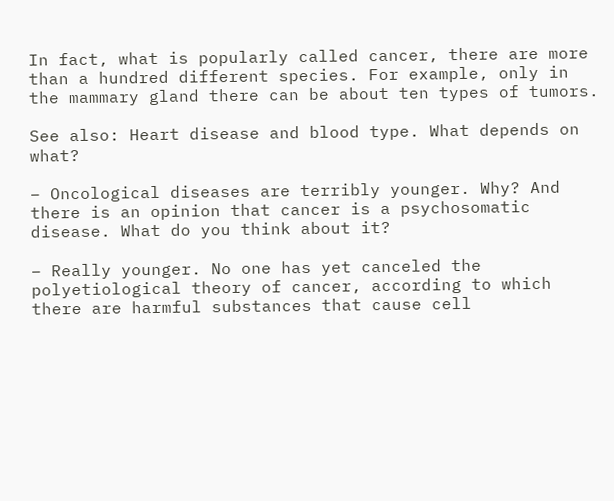In fact, what is popularly called cancer, there are more than a hundred different species. For example, only in the mammary gland there can be about ten types of tumors.

See also: Heart disease and blood type. What depends on what?

– Oncological diseases are terribly younger. Why? And there is an opinion that cancer is a psychosomatic disease. What do you think about it?

– Really younger. No one has yet canceled the polyetiological theory of cancer, according to which there are harmful substances that cause cell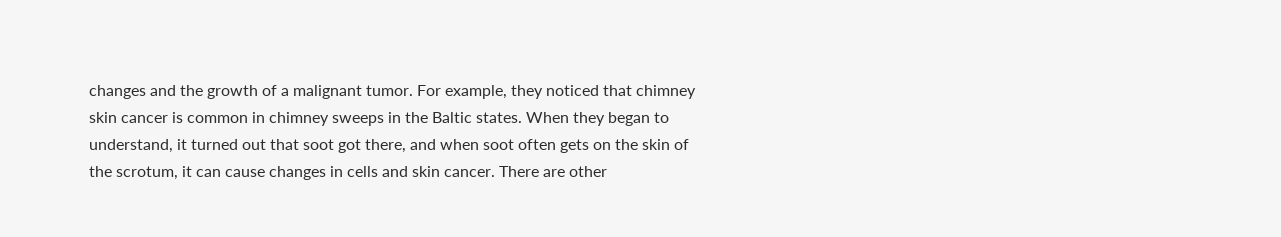changes and the growth of a malignant tumor. For example, they noticed that chimney skin cancer is common in chimney sweeps in the Baltic states. When they began to understand, it turned out that soot got there, and when soot often gets on the skin of the scrotum, it can cause changes in cells and skin cancer. There are other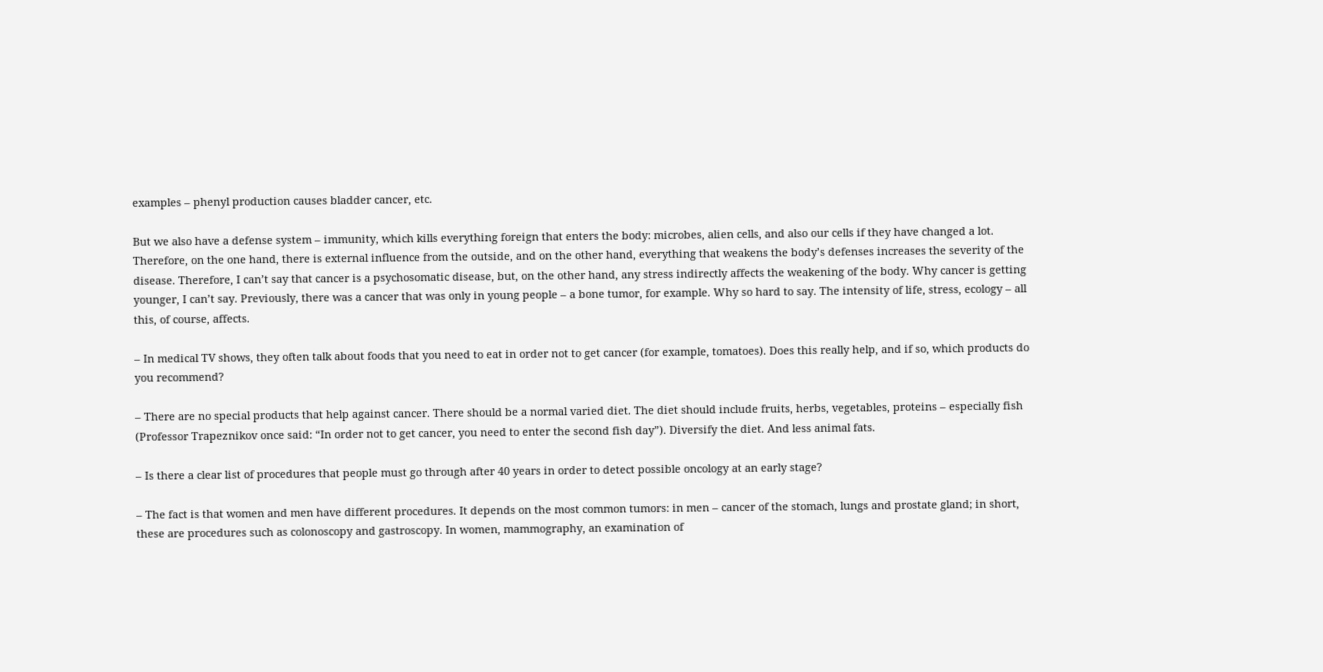examples – phenyl production causes bladder cancer, etc.

But we also have a defense system – immunity, which kills everything foreign that enters the body: microbes, alien cells, and also our cells if they have changed a lot. Therefore, on the one hand, there is external influence from the outside, and on the other hand, everything that weakens the body’s defenses increases the severity of the disease. Therefore, I can’t say that cancer is a psychosomatic disease, but, on the other hand, any stress indirectly affects the weakening of the body. Why cancer is getting younger, I can’t say. Previously, there was a cancer that was only in young people – a bone tumor, for example. Why so hard to say. The intensity of life, stress, ecology – all this, of course, affects.

– In medical TV shows, they often talk about foods that you need to eat in order not to get cancer (for example, tomatoes). Does this really help, and if so, which products do you recommend?

– There are no special products that help against cancer. There should be a normal varied diet. The diet should include fruits, herbs, vegetables, proteins – especially fish (Professor Trapeznikov once said: “In order not to get cancer, you need to enter the second fish day”). Diversify the diet. And less animal fats.

– Is there a clear list of procedures that people must go through after 40 years in order to detect possible oncology at an early stage?

– The fact is that women and men have different procedures. It depends on the most common tumors: in men – cancer of the stomach, lungs and prostate gland; in short, these are procedures such as colonoscopy and gastroscopy. In women, mammography, an examination of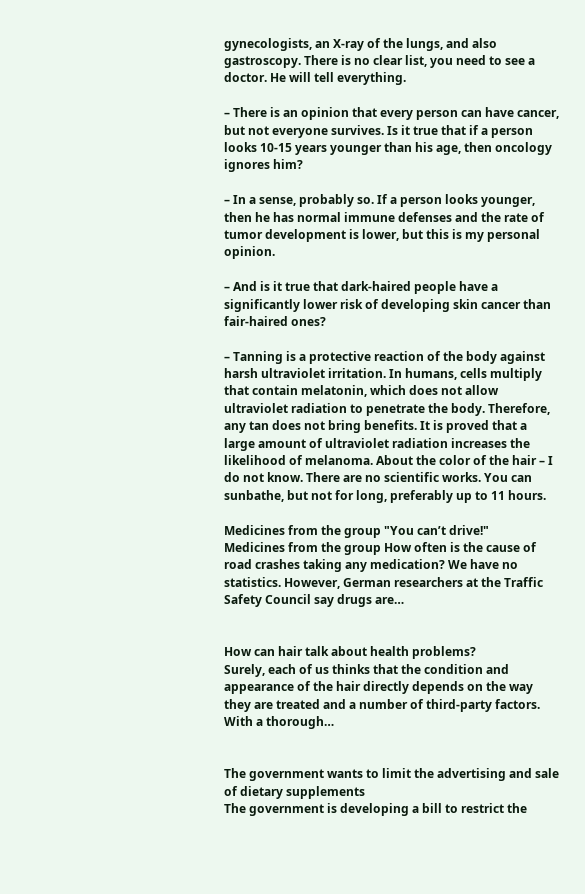gynecologists, an X-ray of the lungs, and also gastroscopy. There is no clear list, you need to see a doctor. He will tell everything.

– There is an opinion that every person can have cancer, but not everyone survives. Is it true that if a person looks 10-15 years younger than his age, then oncology ignores him?

– In a sense, probably so. If a person looks younger, then he has normal immune defenses and the rate of tumor development is lower, but this is my personal opinion.

– And is it true that dark-haired people have a significantly lower risk of developing skin cancer than fair-haired ones?

– Tanning is a protective reaction of the body against harsh ultraviolet irritation. In humans, cells multiply that contain melatonin, which does not allow ultraviolet radiation to penetrate the body. Therefore, any tan does not bring benefits. It is proved that a large amount of ultraviolet radiation increases the likelihood of melanoma. About the color of the hair – I do not know. There are no scientific works. You can sunbathe, but not for long, preferably up to 11 hours.

Medicines from the group "You can’t drive!"
Medicines from the group How often is the cause of road crashes taking any medication? We have no statistics. However, German researchers at the Traffic Safety Council say drugs are…


How can hair talk about health problems?
Surely, each of us thinks that the condition and appearance of the hair directly depends on the way they are treated and a number of third-party factors. With a thorough…


The government wants to limit the advertising and sale of dietary supplements
The government is developing a bill to restrict the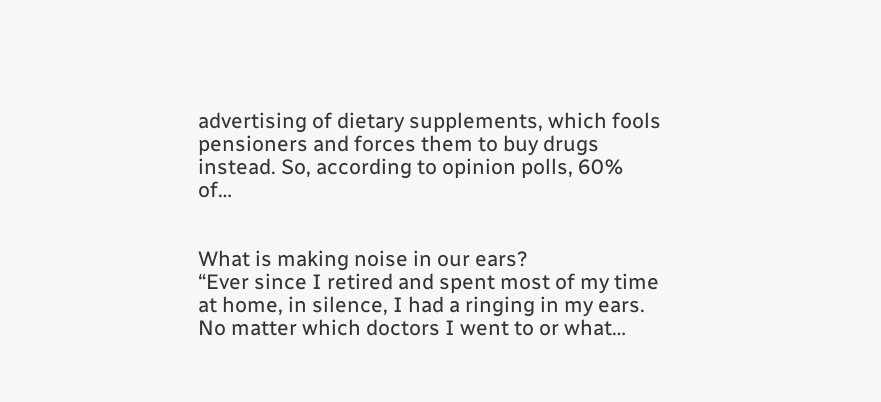advertising of dietary supplements, which fools pensioners and forces them to buy drugs instead. So, according to opinion polls, 60% of…


What is making noise in our ears?
“Ever since I retired and spent most of my time at home, in silence, I had a ringing in my ears. No matter which doctors I went to or what…